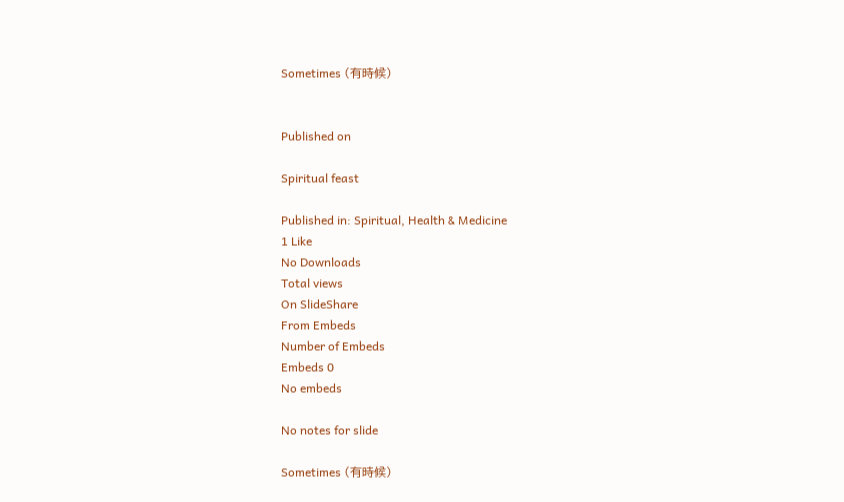Sometimes (有時候)


Published on

Spiritual feast

Published in: Spiritual, Health & Medicine
1 Like
No Downloads
Total views
On SlideShare
From Embeds
Number of Embeds
Embeds 0
No embeds

No notes for slide

Sometimes (有時候)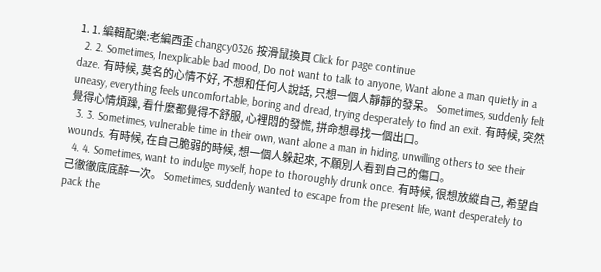1. 1. 編輯配樂:老編西歪 changcy0326 按滑鼠換頁 Click for page continue
  2. 2. Sometimes, Inexplicable bad mood, Do not want to talk to anyone, Want alone a man quietly in a daze. 有時候, 莫名的心情不好, 不想和任何人說話, 只想一個人靜靜的發呆。 Sometimes, suddenly felt uneasy, everything feels uncomfortable, boring and dread, trying desperately to find an exit. 有時候, 突然覺得心情煩躁, 看什麼都覺得不舒服, 心裡悶的發慌, 拼命想尋找一個出口。
  3. 3. Sometimes, vulnerable time in their own, want alone a man in hiding, unwilling others to see their wounds. 有時候, 在自己脆弱的時候, 想一個人躲起來, 不願別人看到自己的傷口。
  4. 4. Sometimes, want to indulge myself, hope to thoroughly drunk once. 有時候, 很想放縱自己, 希望自己徹徹底底醉一次。 Sometimes, suddenly wanted to escape from the present life, want desperately to pack the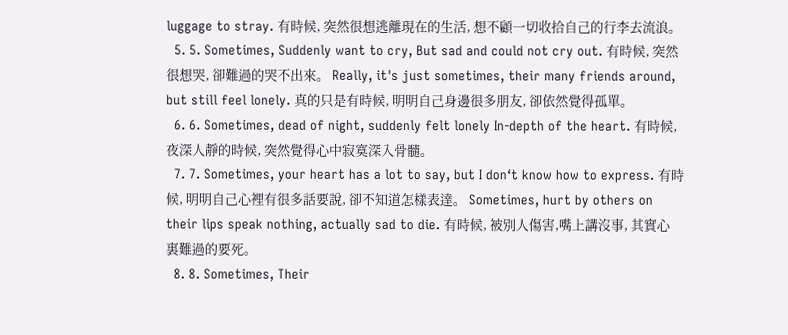luggage to stray. 有時候, 突然很想逃離現在的生活, 想不顧一切收拾自己的行李去流浪。
  5. 5. Sometimes, Suddenly want to cry, But sad and could not cry out. 有時候, 突然很想哭, 卻難過的哭不出來。 Really, it's just sometimes, their many friends around, but still feel lonely. 真的只是有時候, 明明自己身邊很多朋友, 卻依然覺得孤單。
  6. 6. Sometimes, dead of night, suddenly felt lonely In-depth of the heart. 有時候, 夜深人靜的時候, 突然覺得心中寂寞深入骨髓。
  7. 7. Sometimes, your heart has a lot to say, but I don‘t know how to express. 有時候, 明明自己心裡有很多話要說, 卻不知道怎樣表達。 Sometimes, hurt by others on their lips speak nothing, actually sad to die. 有時候, 被別人傷害,嘴上講沒事, 其實心裏難過的要死。
  8. 8. Sometimes, Their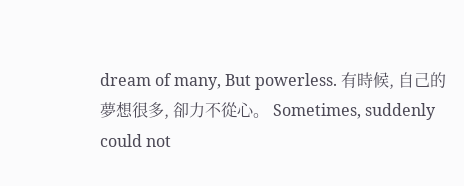dream of many, But powerless. 有時候, 自己的夢想很多, 卻力不從心。 Sometimes, suddenly could not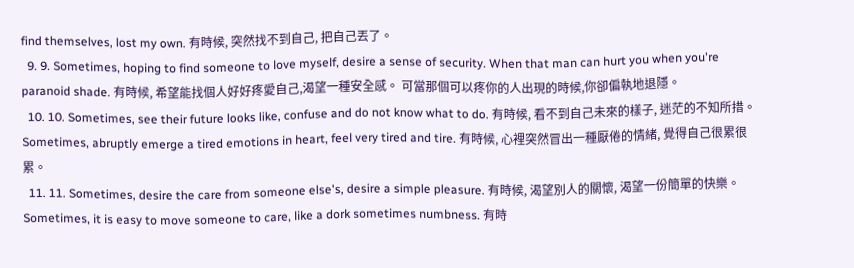find themselves, lost my own. 有時候, 突然找不到自己, 把自己丟了。
  9. 9. Sometimes, hoping to find someone to love myself, desire a sense of security. When that man can hurt you when you're paranoid shade. 有時候, 希望能找個人好好疼愛自己,渴望一種安全感。 可當那個可以疼你的人出現的時候,你卻偏執地退隱。
  10. 10. Sometimes, see their future looks like, confuse and do not know what to do. 有時候, 看不到自己未來的樣子, 迷茫的不知所措。 Sometimes, abruptly emerge a tired emotions in heart, feel very tired and tire. 有時候, 心裡突然冒出一種厭倦的情緒, 覺得自己很累很累。
  11. 11. Sometimes, desire the care from someone else's, desire a simple pleasure. 有時候, 渴望別人的關懷, 渴望一份簡單的快樂。 Sometimes, it is easy to move someone to care, like a dork sometimes numbness. 有時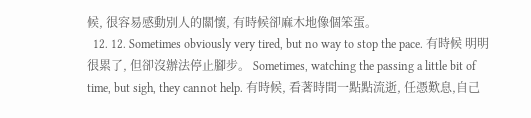候, 很容易感動別人的關懷, 有時候卻麻木地像個笨蛋。
  12. 12. Sometimes obviously very tired, but no way to stop the pace. 有時候 明明很累了, 但卻沒辦法停止腳步。 Sometimes, watching the passing a little bit of time, but sigh, they cannot help. 有時候, 看著時間一點點流逝, 任憑歎息,自己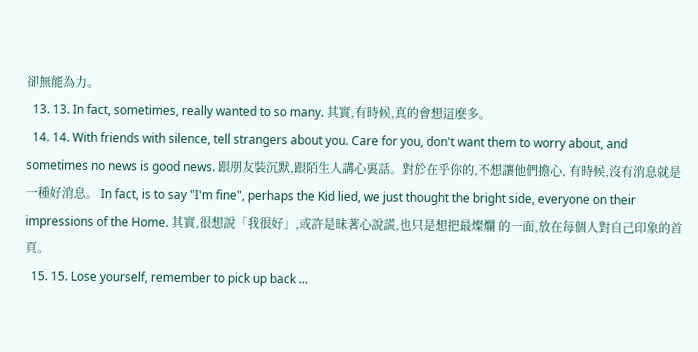卻無能為力。
  13. 13. In fact, sometimes, really wanted to so many. 其實,有時候,真的會想這麼多。
  14. 14. With friends with silence, tell strangers about you. Care for you, don't want them to worry about, and sometimes no news is good news. 跟朋友裝沉默,跟陌生人講心裏話。對於在乎你的,不想讓他們擔心, 有時候,沒有消息就是一種好消息。 In fact, is to say "I'm fine", perhaps the Kid lied, we just thought the bright side, everyone on their impressions of the Home. 其實,很想說「我很好」,或許是昧著心說謊,也只是想把最燦爛 的一面,放在每個人對自己印象的首頁。
  15. 15. Lose yourself, remember to pick up back ...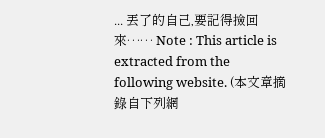... 丟了的自己,要記得撿回來…… Note : This article is extracted from the following website. (本文章摘錄自下列網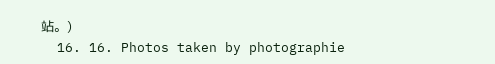站。)
  16. 16. Photos taken by photographie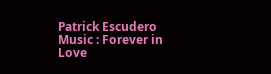Patrick Escudero Music : Forever in Love